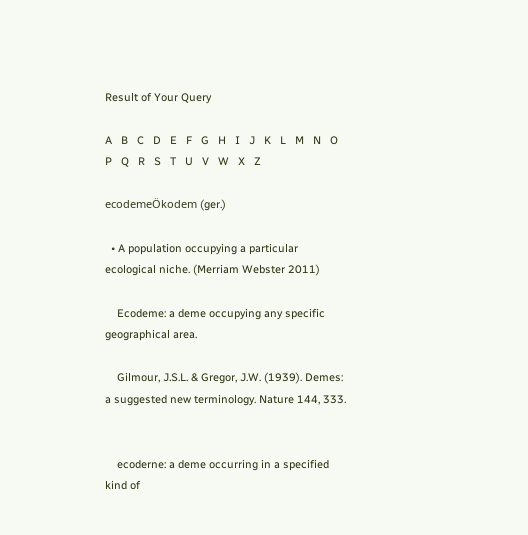Result of Your Query

A   B   C   D   E   F   G   H   I   J   K   L   M   N   O   P   Q   R   S   T   U   V   W   X   Z

ecodemeÖkodem (ger.)

  • A population occupying a particular ecological niche. (Merriam Webster 2011)

    Ecodeme: a deme occupying any specific geographical area.

    Gilmour, J.S.L. & Gregor, J.W. (1939). Demes: a suggested new terminology. Nature 144, 333.


    ecoderne: a deme occurring in a specified kind of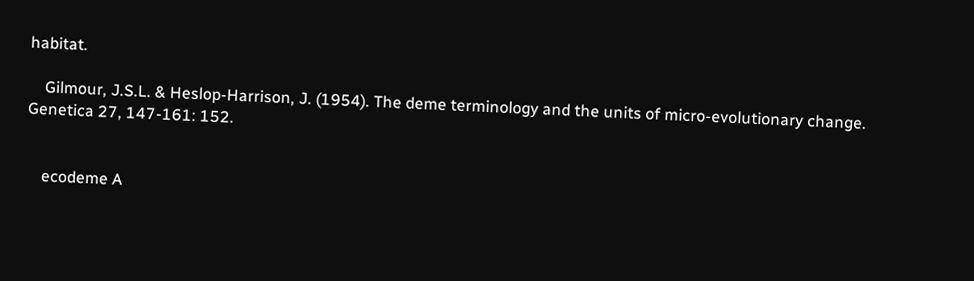habitat.

    Gilmour, J.S.L. & Heslop-Harrison, J. (1954). The deme terminology and the units of micro-evolutionary change. Genetica 27, 147-161: 152.


    ecodeme A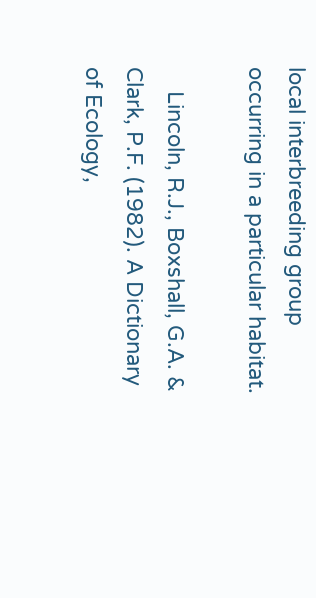local interbreeding group occurring in a particular habitat.

    Lincoln, R.J., Boxshall, G.A. & Clark, P.F. (1982). A Dictionary of Ecology,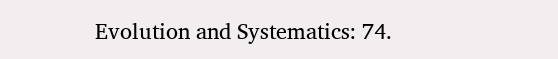Evolution and Systematics: 74.